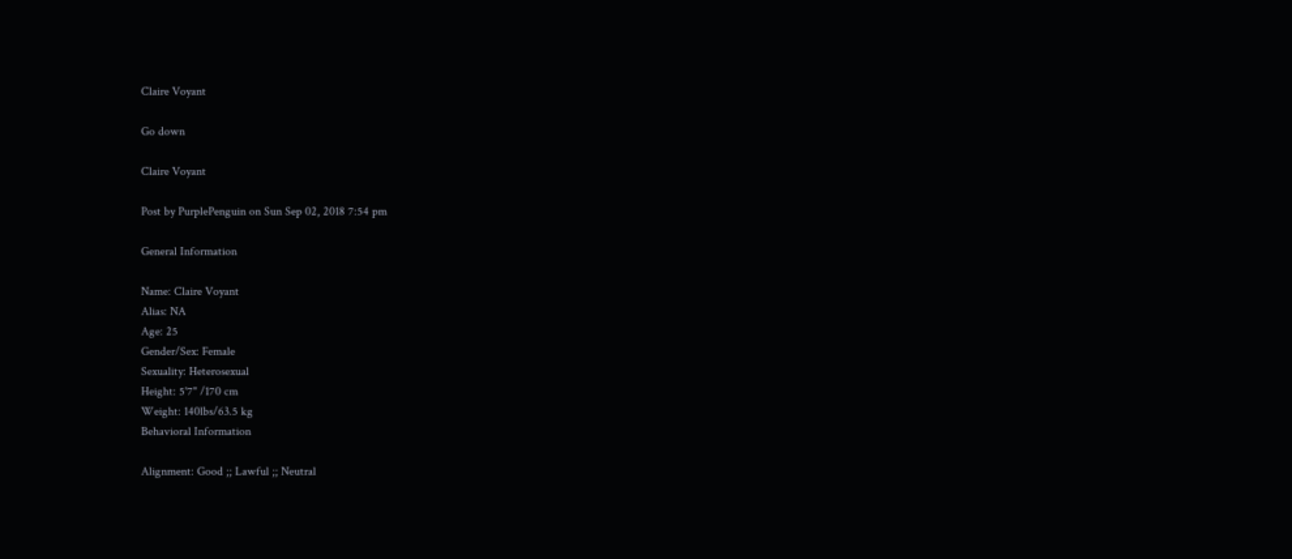Claire Voyant

Go down

Claire Voyant

Post by PurplePenguin on Sun Sep 02, 2018 7:54 pm

General Information

Name: Claire Voyant
Alias: NA
Age: 25
Gender/Sex: Female
Sexuality: Heterosexual
Height: 5'7" /170 cm
Weight: 140lbs/63.5 kg
Behavioral Information

Alignment: Good ;; Lawful ;; Neutral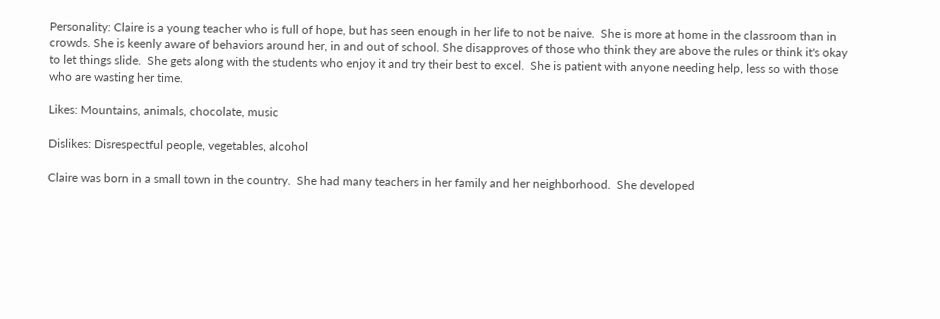Personality: Claire is a young teacher who is full of hope, but has seen enough in her life to not be naive.  She is more at home in the classroom than in crowds. She is keenly aware of behaviors around her, in and out of school. She disapproves of those who think they are above the rules or think it's okay to let things slide.  She gets along with the students who enjoy it and try their best to excel.  She is patient with anyone needing help, less so with those who are wasting her time.

Likes: Mountains, animals, chocolate, music

Dislikes: Disrespectful people, vegetables, alcohol

Claire was born in a small town in the country.  She had many teachers in her family and her neighborhood.  She developed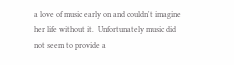a love of music early on and couldn't imagine her life without it.  Unfortunately music did not seem to provide a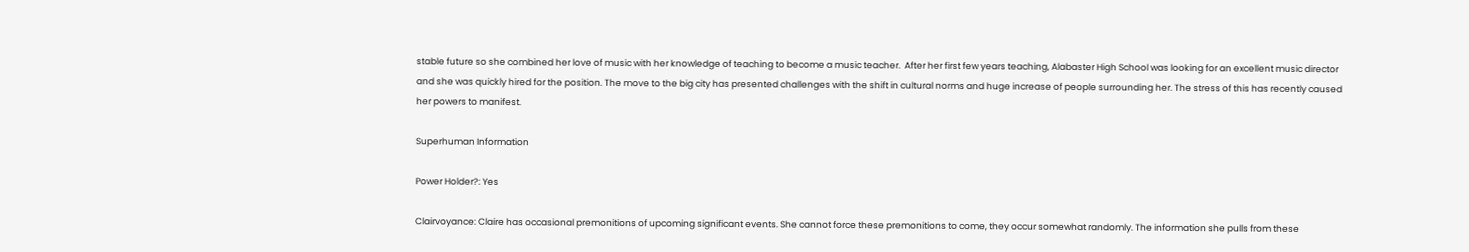stable future so she combined her love of music with her knowledge of teaching to become a music teacher.  After her first few years teaching, Alabaster High School was looking for an excellent music director and she was quickly hired for the position. The move to the big city has presented challenges with the shift in cultural norms and huge increase of people surrounding her. The stress of this has recently caused her powers to manifest.

Superhuman Information

Power Holder?: Yes

Clairvoyance: Claire has occasional premonitions of upcoming significant events. She cannot force these premonitions to come, they occur somewhat randomly. The information she pulls from these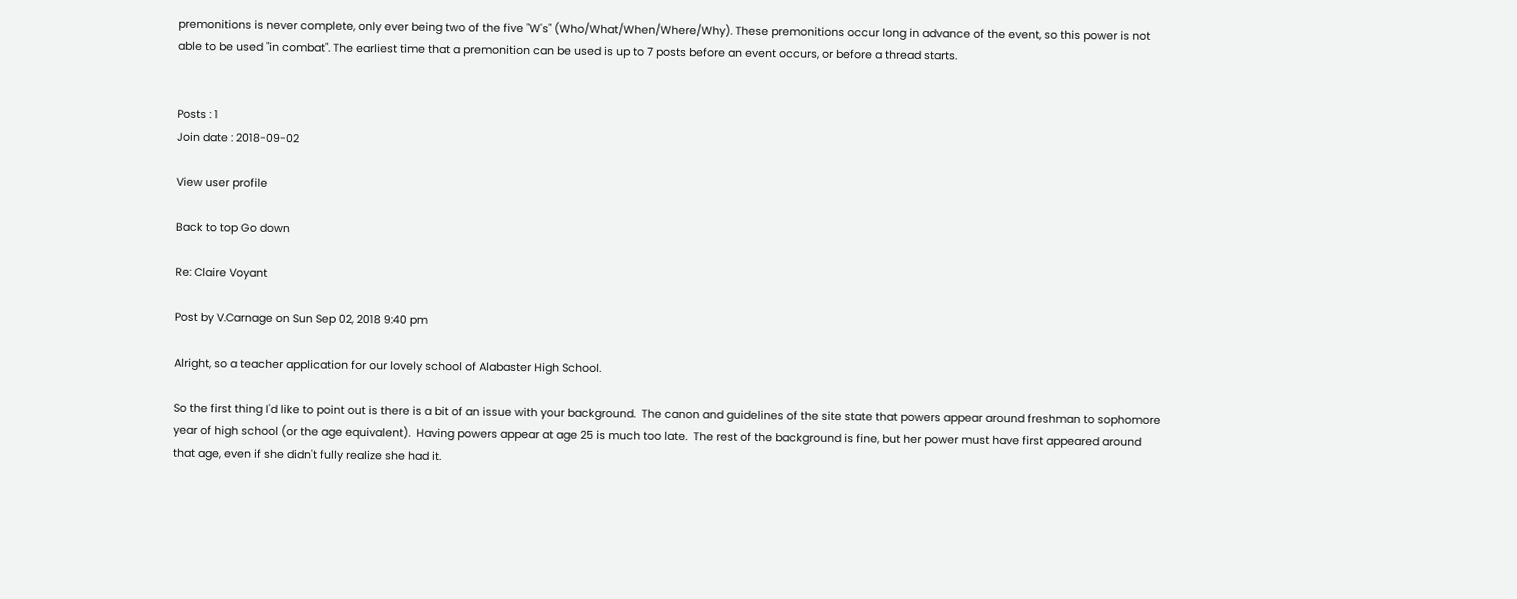premonitions is never complete, only ever being two of the five "W's" (Who/What/When/Where/Why). These premonitions occur long in advance of the event, so this power is not able to be used "in combat". The earliest time that a premonition can be used is up to 7 posts before an event occurs, or before a thread starts.


Posts : 1
Join date : 2018-09-02

View user profile

Back to top Go down

Re: Claire Voyant

Post by V.Carnage on Sun Sep 02, 2018 9:40 pm

Alright, so a teacher application for our lovely school of Alabaster High School.

So the first thing I'd like to point out is there is a bit of an issue with your background.  The canon and guidelines of the site state that powers appear around freshman to sophomore year of high school (or the age equivalent).  Having powers appear at age 25 is much too late.  The rest of the background is fine, but her power must have first appeared around that age, even if she didn't fully realize she had it.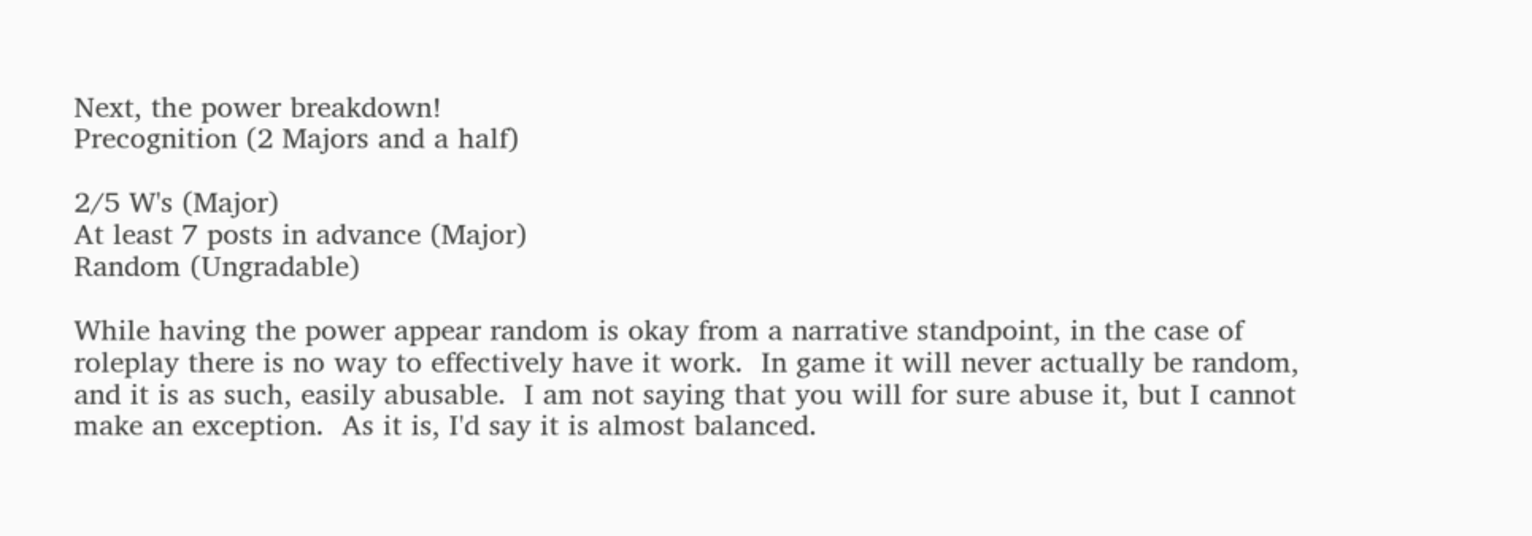Next, the power breakdown!
Precognition (2 Majors and a half)

2/5 W's (Major)
At least 7 posts in advance (Major)
Random (Ungradable)

While having the power appear random is okay from a narrative standpoint, in the case of roleplay there is no way to effectively have it work.  In game it will never actually be random, and it is as such, easily abusable.  I am not saying that you will for sure abuse it, but I cannot make an exception.  As it is, I'd say it is almost balanced.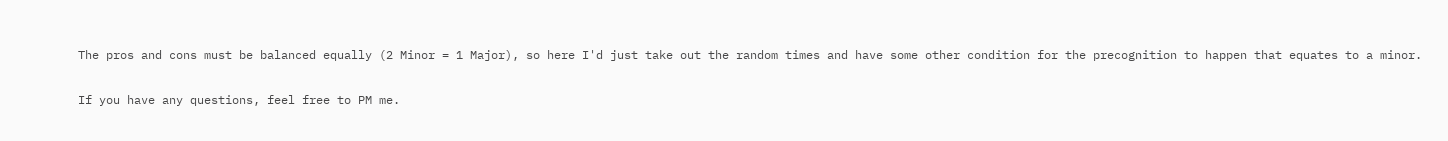The pros and cons must be balanced equally (2 Minor = 1 Major), so here I'd just take out the random times and have some other condition for the precognition to happen that equates to a minor.

If you have any questions, feel free to PM me.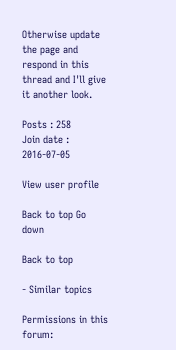Otherwise update the page and respond in this thread and I'll give it another look.

Posts : 258
Join date : 2016-07-05

View user profile

Back to top Go down

Back to top

- Similar topics

Permissions in this forum: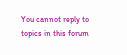You cannot reply to topics in this forum